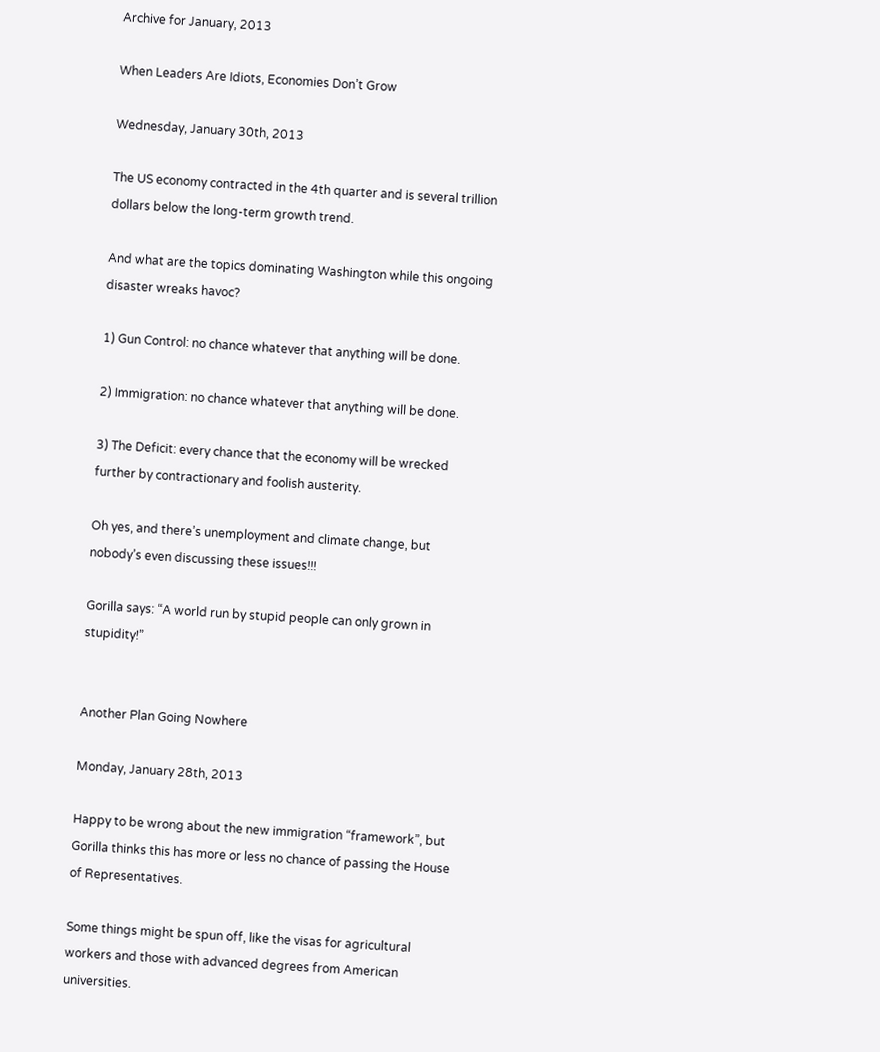Archive for January, 2013

When Leaders Are Idiots, Economies Don’t Grow

Wednesday, January 30th, 2013

The US economy contracted in the 4th quarter and is several trillion dollars below the long-term growth trend.

And what are the topics dominating Washington while this ongoing disaster wreaks havoc?

1) Gun Control: no chance whatever that anything will be done.

2) Immigration: no chance whatever that anything will be done.

3) The Deficit: every chance that the economy will be wrecked further by contractionary and foolish austerity.

Oh yes, and there’s unemployment and climate change, but nobody’s even discussing these issues!!!

Gorilla says: “A world run by stupid people can only grown in stupidity!”


Another Plan Going Nowhere

Monday, January 28th, 2013

Happy to be wrong about the new immigration “framework”, but Gorilla thinks this has more or less no chance of passing the House of Representatives.

Some things might be spun off, like the visas for agricultural workers and those with advanced degrees from American universities.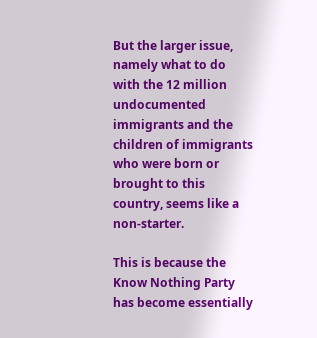But the larger issue, namely what to do with the 12 million undocumented immigrants and the children of immigrants who were born or brought to this country, seems like a non-starter.

This is because the Know Nothing Party has become essentially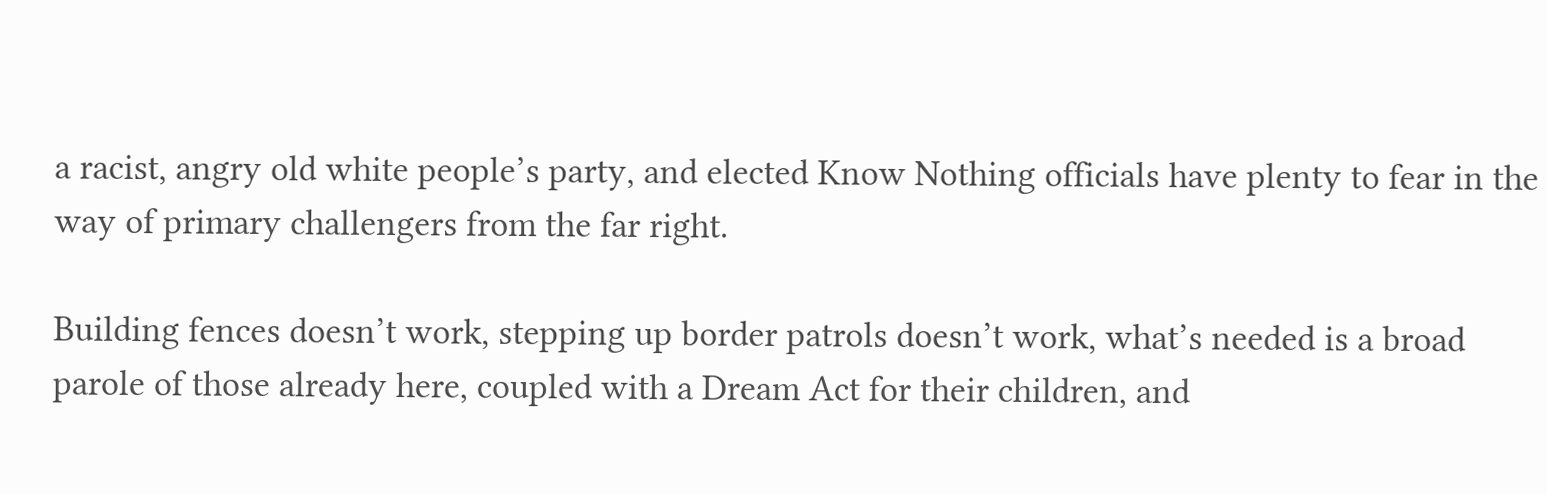a racist, angry old white people’s party, and elected Know Nothing officials have plenty to fear in the way of primary challengers from the far right.

Building fences doesn’t work, stepping up border patrols doesn’t work, what’s needed is a broad parole of those already here, coupled with a Dream Act for their children, and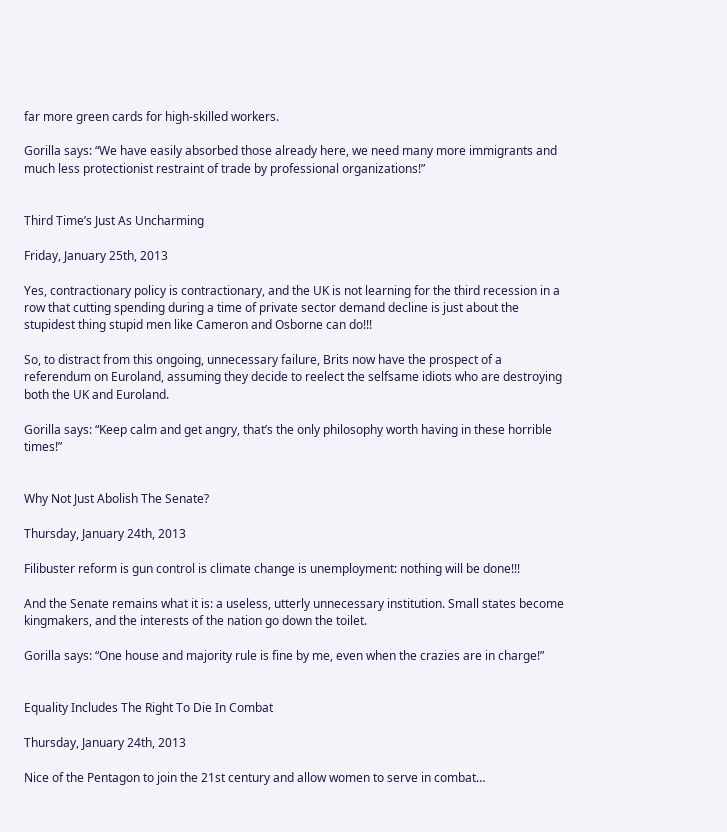far more green cards for high-skilled workers.

Gorilla says: “We have easily absorbed those already here, we need many more immigrants and much less protectionist restraint of trade by professional organizations!”


Third Time’s Just As Uncharming

Friday, January 25th, 2013

Yes, contractionary policy is contractionary, and the UK is not learning for the third recession in a row that cutting spending during a time of private sector demand decline is just about the stupidest thing stupid men like Cameron and Osborne can do!!!

So, to distract from this ongoing, unnecessary failure, Brits now have the prospect of a referendum on Euroland, assuming they decide to reelect the selfsame idiots who are destroying both the UK and Euroland.

Gorilla says: “Keep calm and get angry, that’s the only philosophy worth having in these horrible times!”


Why Not Just Abolish The Senate?

Thursday, January 24th, 2013

Filibuster reform is gun control is climate change is unemployment: nothing will be done!!!

And the Senate remains what it is: a useless, utterly unnecessary institution. Small states become kingmakers, and the interests of the nation go down the toilet.

Gorilla says: “One house and majority rule is fine by me, even when the crazies are in charge!”


Equality Includes The Right To Die In Combat

Thursday, January 24th, 2013

Nice of the Pentagon to join the 21st century and allow women to serve in combat…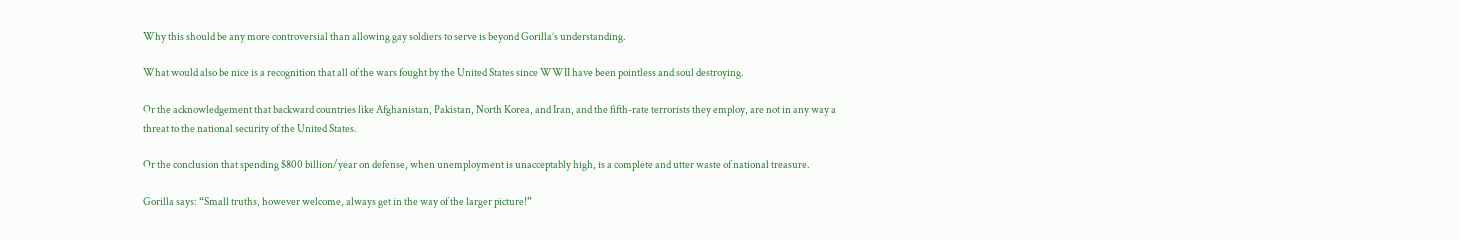Why this should be any more controversial than allowing gay soldiers to serve is beyond Gorilla’s understanding.

What would also be nice is a recognition that all of the wars fought by the United States since WWII have been pointless and soul destroying.

Or the acknowledgement that backward countries like Afghanistan, Pakistan, North Korea, and Iran, and the fifth-rate terrorists they employ, are not in any way a threat to the national security of the United States.

Or the conclusion that spending $800 billion/year on defense, when unemployment is unacceptably high, is a complete and utter waste of national treasure.

Gorilla says: “Small truths, however welcome, always get in the way of the larger picture!”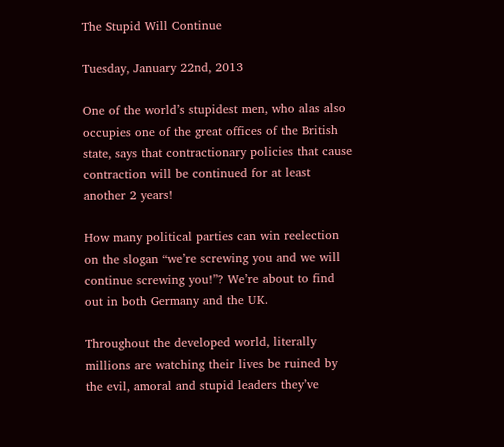The Stupid Will Continue

Tuesday, January 22nd, 2013

One of the world’s stupidest men, who alas also occupies one of the great offices of the British state, says that contractionary policies that cause contraction will be continued for at least another 2 years!

How many political parties can win reelection on the slogan “we’re screwing you and we will continue screwing you!”? We’re about to find out in both Germany and the UK.

Throughout the developed world, literally millions are watching their lives be ruined by the evil, amoral and stupid leaders they’ve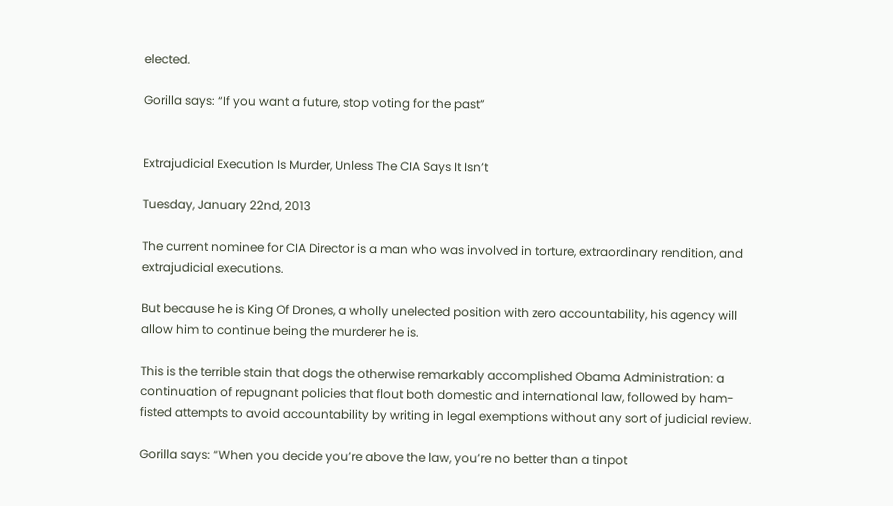elected.

Gorilla says: “If you want a future, stop voting for the past”


Extrajudicial Execution Is Murder, Unless The CIA Says It Isn’t

Tuesday, January 22nd, 2013

The current nominee for CIA Director is a man who was involved in torture, extraordinary rendition, and extrajudicial executions.

But because he is King Of Drones, a wholly unelected position with zero accountability, his agency will allow him to continue being the murderer he is.

This is the terrible stain that dogs the otherwise remarkably accomplished Obama Administration: a continuation of repugnant policies that flout both domestic and international law, followed by ham-fisted attempts to avoid accountability by writing in legal exemptions without any sort of judicial review.

Gorilla says: “When you decide you’re above the law, you’re no better than a tinpot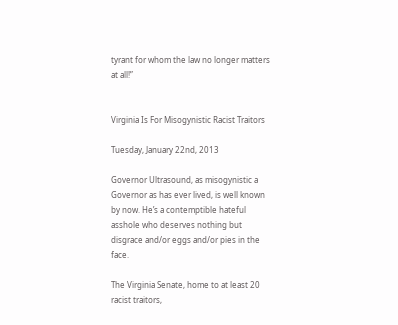tyrant for whom the law no longer matters at all!”


Virginia Is For Misogynistic Racist Traitors

Tuesday, January 22nd, 2013

Governor Ultrasound, as misogynistic a Governor as has ever lived, is well known by now. He’s a contemptible hateful asshole who deserves nothing but disgrace and/or eggs and/or pies in the face.

The Virginia Senate, home to at least 20 racist traitors,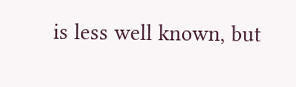is less well known, but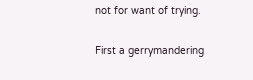not for want of trying.

First a gerrymandering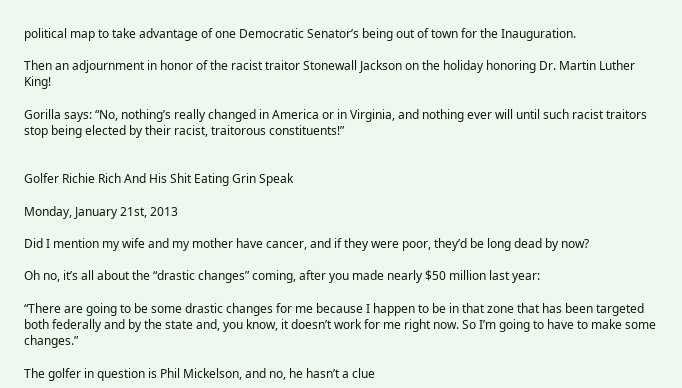political map to take advantage of one Democratic Senator’s being out of town for the Inauguration.

Then an adjournment in honor of the racist traitor Stonewall Jackson on the holiday honoring Dr. Martin Luther King!

Gorilla says: “No, nothing’s really changed in America or in Virginia, and nothing ever will until such racist traitors stop being elected by their racist, traitorous constituents!”


Golfer Richie Rich And His Shit Eating Grin Speak

Monday, January 21st, 2013

Did I mention my wife and my mother have cancer, and if they were poor, they’d be long dead by now?

Oh no, it’s all about the “drastic changes” coming, after you made nearly $50 million last year:

“There are going to be some drastic changes for me because I happen to be in that zone that has been targeted both federally and by the state and, you know, it doesn’t work for me right now. So I’m going to have to make some changes.”

The golfer in question is Phil Mickelson, and no, he hasn’t a clue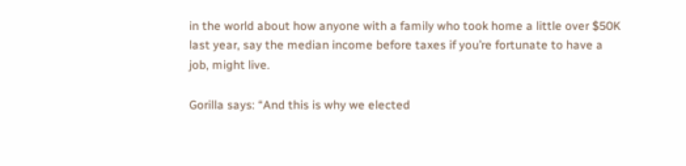in the world about how anyone with a family who took home a little over $50K last year, say the median income before taxes if you’re fortunate to have a job, might live.

Gorilla says: “And this is why we elected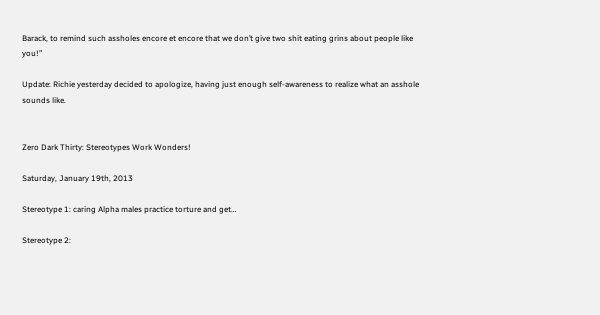Barack, to remind such assholes encore et encore that we don’t give two shit eating grins about people like you!”

Update: Richie yesterday decided to apologize, having just enough self-awareness to realize what an asshole sounds like.


Zero Dark Thirty: Stereotypes Work Wonders!

Saturday, January 19th, 2013

Stereotype 1: caring Alpha males practice torture and get…

Stereotype 2: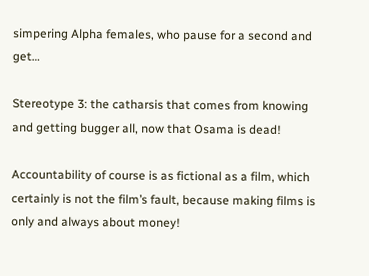simpering Alpha females, who pause for a second and get…

Stereotype 3: the catharsis that comes from knowing and getting bugger all, now that Osama is dead!

Accountability of course is as fictional as a film, which certainly is not the film’s fault, because making films is only and always about money!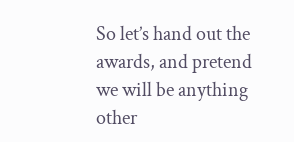So let’s hand out the awards, and pretend we will be anything other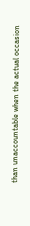than unaccountable when the actual occasion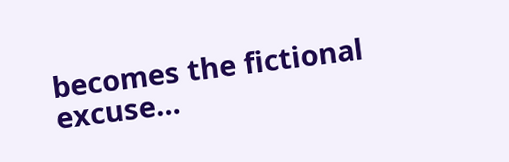becomes the fictional excuse…